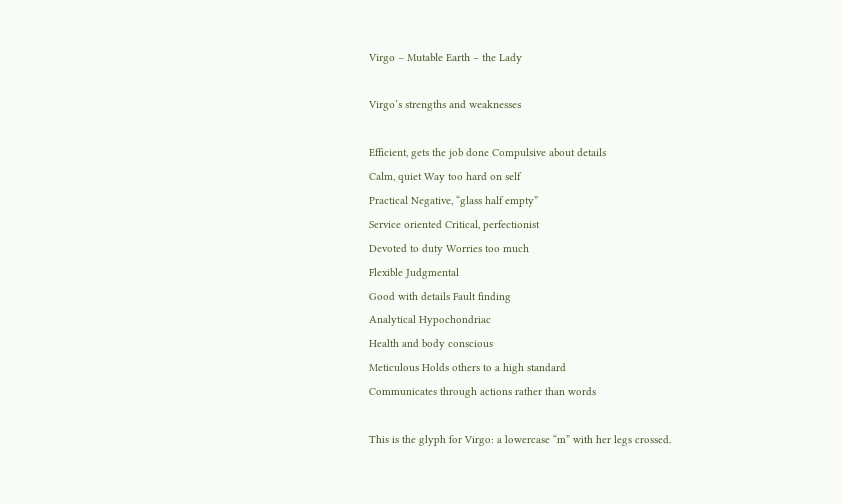Virgo – Mutable Earth – the Lady

Virgo’s strengths and weaknesses

Efficient, gets the job done Compulsive about details
Calm, quiet Way too hard on self
Practical Negative, “glass half empty”
Service oriented Critical, perfectionist
Devoted to duty Worries too much
Flexible Judgmental
Good with details Fault finding
Analytical Hypochondriac
Health and body conscious
Meticulous Holds others to a high standard
Communicates through actions rather than words

This is the glyph for Virgo: a lowercase “m” with her legs crossed.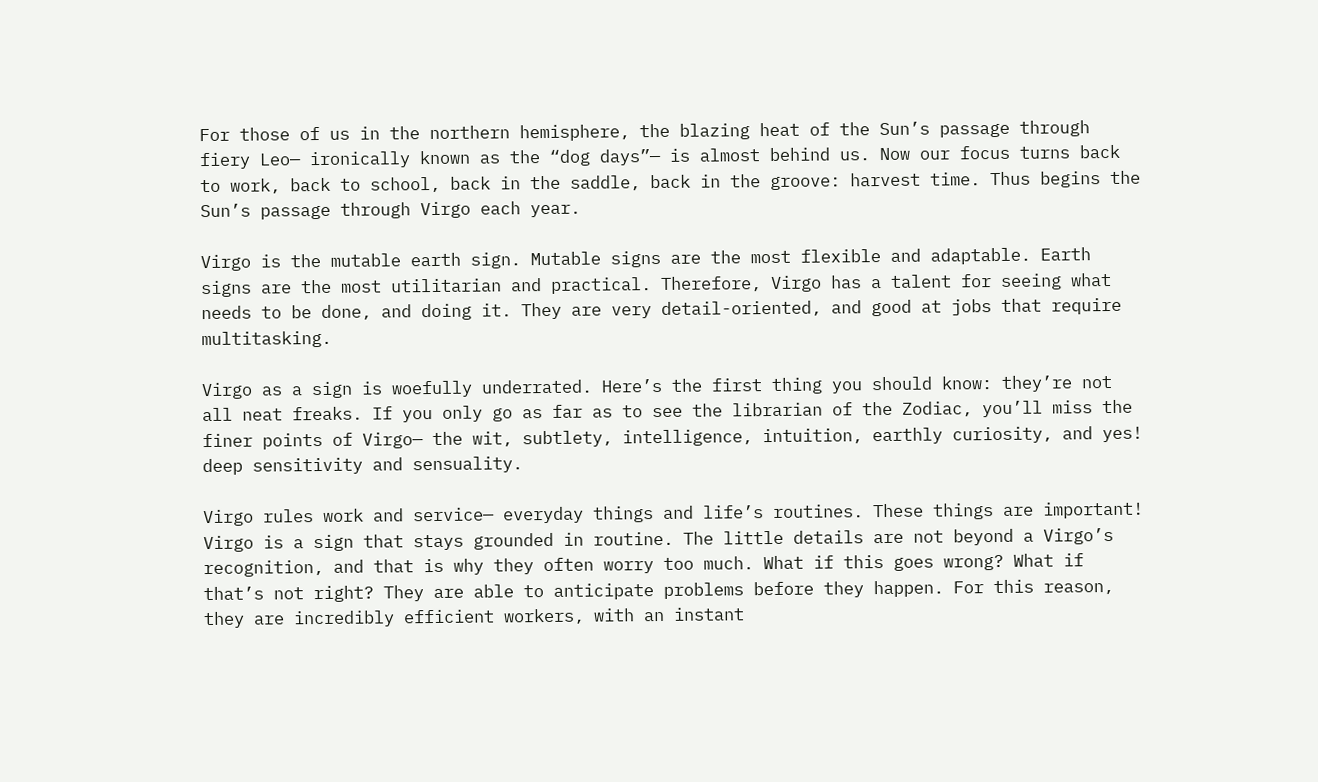For those of us in the northern hemisphere, the blazing heat of the Sun’s passage through fiery Leo— ironically known as the “dog days”— is almost behind us. Now our focus turns back to work, back to school, back in the saddle, back in the groove: harvest time. Thus begins the Sun’s passage through Virgo each year.

Virgo is the mutable earth sign. Mutable signs are the most flexible and adaptable. Earth signs are the most utilitarian and practical. Therefore, Virgo has a talent for seeing what needs to be done, and doing it. They are very detail-oriented, and good at jobs that require multitasking.

Virgo as a sign is woefully underrated. Here’s the first thing you should know: they’re not all neat freaks. If you only go as far as to see the librarian of the Zodiac, you’ll miss the finer points of Virgo— the wit, subtlety, intelligence, intuition, earthly curiosity, and yes! deep sensitivity and sensuality.

Virgo rules work and service— everyday things and life’s routines. These things are important! Virgo is a sign that stays grounded in routine. The little details are not beyond a Virgo’s recognition, and that is why they often worry too much. What if this goes wrong? What if that’s not right? They are able to anticipate problems before they happen. For this reason, they are incredibly efficient workers, with an instant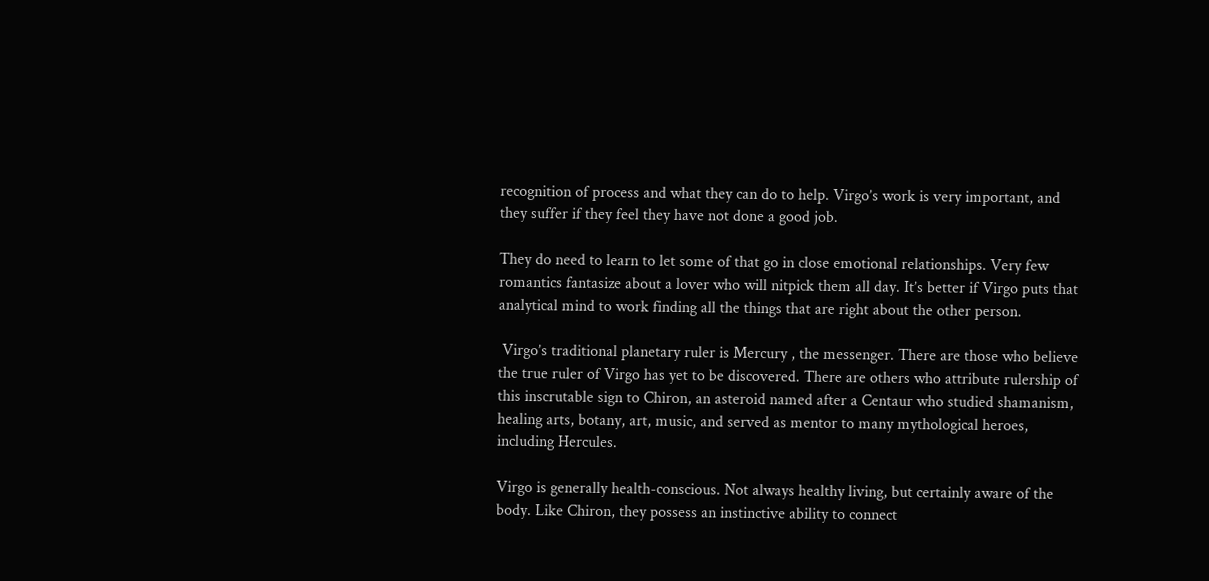recognition of process and what they can do to help. Virgo’s work is very important, and they suffer if they feel they have not done a good job.

They do need to learn to let some of that go in close emotional relationships. Very few romantics fantasize about a lover who will nitpick them all day. It’s better if Virgo puts that analytical mind to work finding all the things that are right about the other person.

 Virgo’s traditional planetary ruler is Mercury , the messenger. There are those who believe the true ruler of Virgo has yet to be discovered. There are others who attribute rulership of this inscrutable sign to Chiron, an asteroid named after a Centaur who studied shamanism, healing arts, botany, art, music, and served as mentor to many mythological heroes, including Hercules.

Virgo is generally health-conscious. Not always healthy living, but certainly aware of the body. Like Chiron, they possess an instinctive ability to connect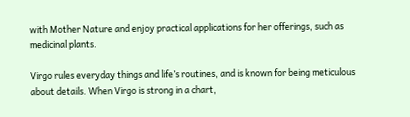with Mother Nature and enjoy practical applications for her offerings, such as medicinal plants.

Virgo rules everyday things and life’s routines, and is known for being meticulous about details. When Virgo is strong in a chart,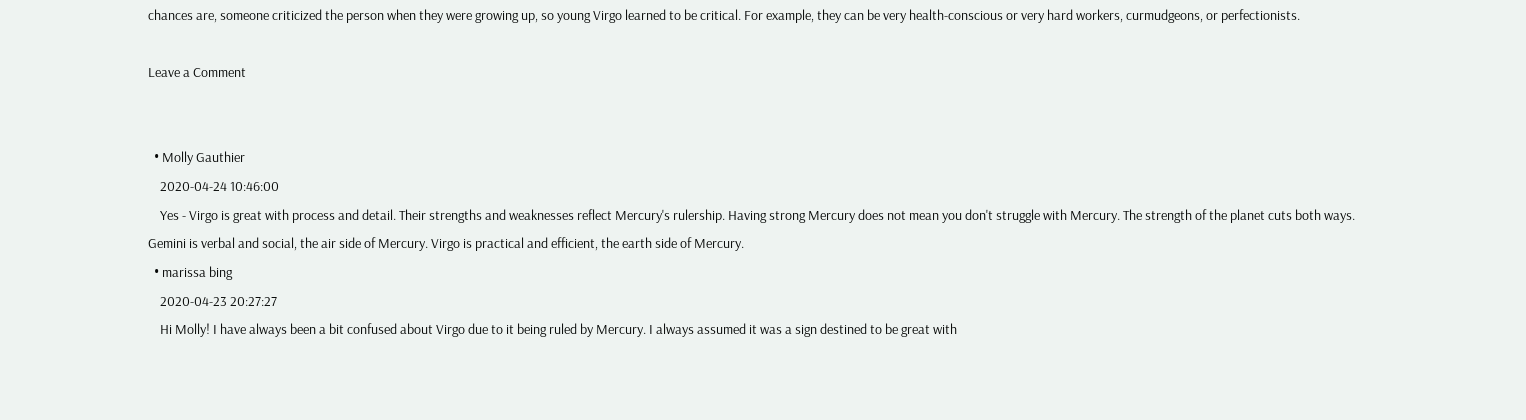chances are, someone criticized the person when they were growing up, so young Virgo learned to be critical. For example, they can be very health-conscious or very hard workers, curmudgeons, or perfectionists.

Leave a Comment


  • Molly Gauthier
    2020-04-24 10:46:00
    Yes - Virgo is great with process and detail. Their strengths and weaknesses reflect Mercury's rulership. Having strong Mercury does not mean you don't struggle with Mercury. The strength of the planet cuts both ways. Gemini is verbal and social, the air side of Mercury. Virgo is practical and efficient, the earth side of Mercury.
  • marissa bing
    2020-04-23 20:27:27
    Hi Molly! I have always been a bit confused about Virgo due to it being ruled by Mercury. I always assumed it was a sign destined to be great with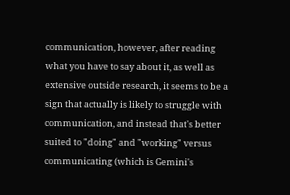communication, however, after reading what you have to say about it, as well as extensive outside research, it seems to be a sign that actually is likely to struggle with communication, and instead that's better suited to "doing" and "working" versus communicating (which is Gemini's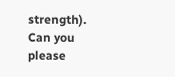strength). Can you please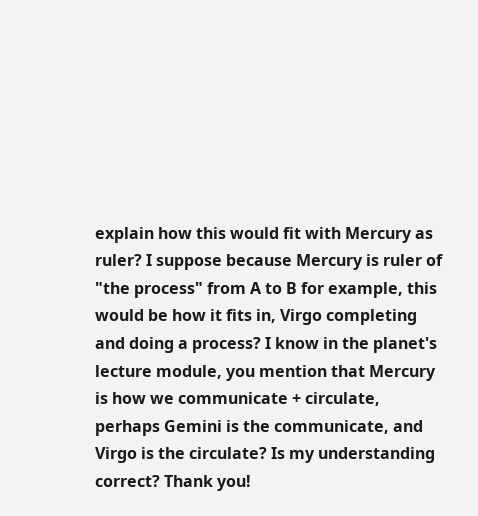explain how this would fit with Mercury as ruler? I suppose because Mercury is ruler of "the process" from A to B for example, this would be how it fits in, Virgo completing and doing a process? I know in the planet's lecture module, you mention that Mercury is how we communicate + circulate, perhaps Gemini is the communicate, and Virgo is the circulate? Is my understanding correct? Thank you!